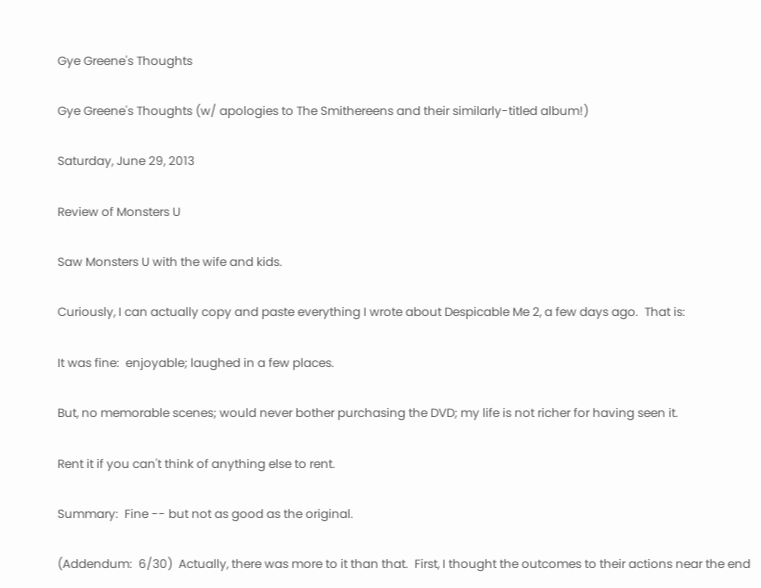Gye Greene's Thoughts

Gye Greene's Thoughts (w/ apologies to The Smithereens and their similarly-titled album!)

Saturday, June 29, 2013

Review of Monsters U

Saw Monsters U with the wife and kids.

Curiously, I can actually copy and paste everything I wrote about Despicable Me 2, a few days ago.  That is:

It was fine:  enjoyable; laughed in a few places.

But, no memorable scenes; would never bother purchasing the DVD; my life is not richer for having seen it.

Rent it if you can't think of anything else to rent.

Summary:  Fine -- but not as good as the original.

(Addendum:  6/30)  Actually, there was more to it than that.  First, I thought the outcomes to their actions near the end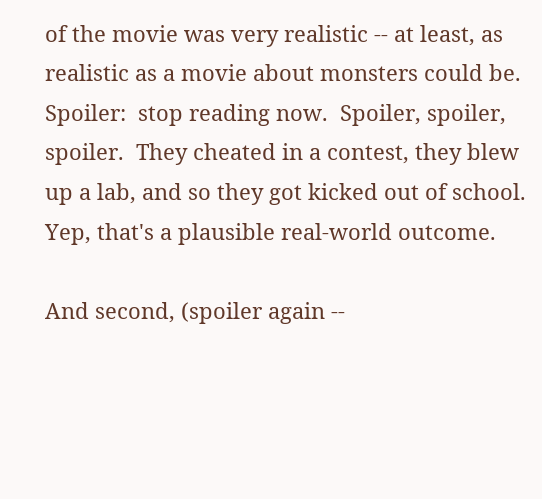of the movie was very realistic -- at least, as realistic as a movie about monsters could be.  Spoiler:  stop reading now.  Spoiler, spoiler, spoiler.  They cheated in a contest, they blew up a lab, and so they got kicked out of school.  Yep, that's a plausible real-world outcome.

And second, (spoiler again --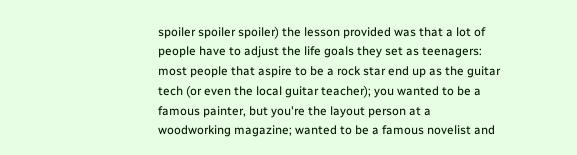spoiler spoiler spoiler) the lesson provided was that a lot of people have to adjust the life goals they set as teenagers:  most people that aspire to be a rock star end up as the guitar tech (or even the local guitar teacher); you wanted to be a famous painter, but you're the layout person at a woodworking magazine; wanted to be a famous novelist and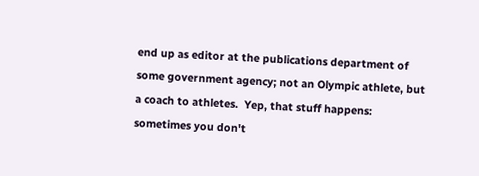end up as editor at the publications department of some government agency; not an Olympic athlete, but a coach to athletes.  Yep, that stuff happens:  sometimes you don't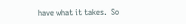have what it takes.  So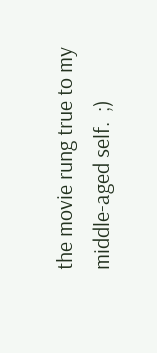the movie rung true to my middle-aged self.  ;)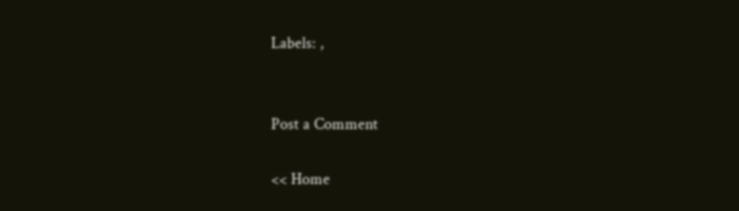Labels: ,


Post a Comment

<< Home